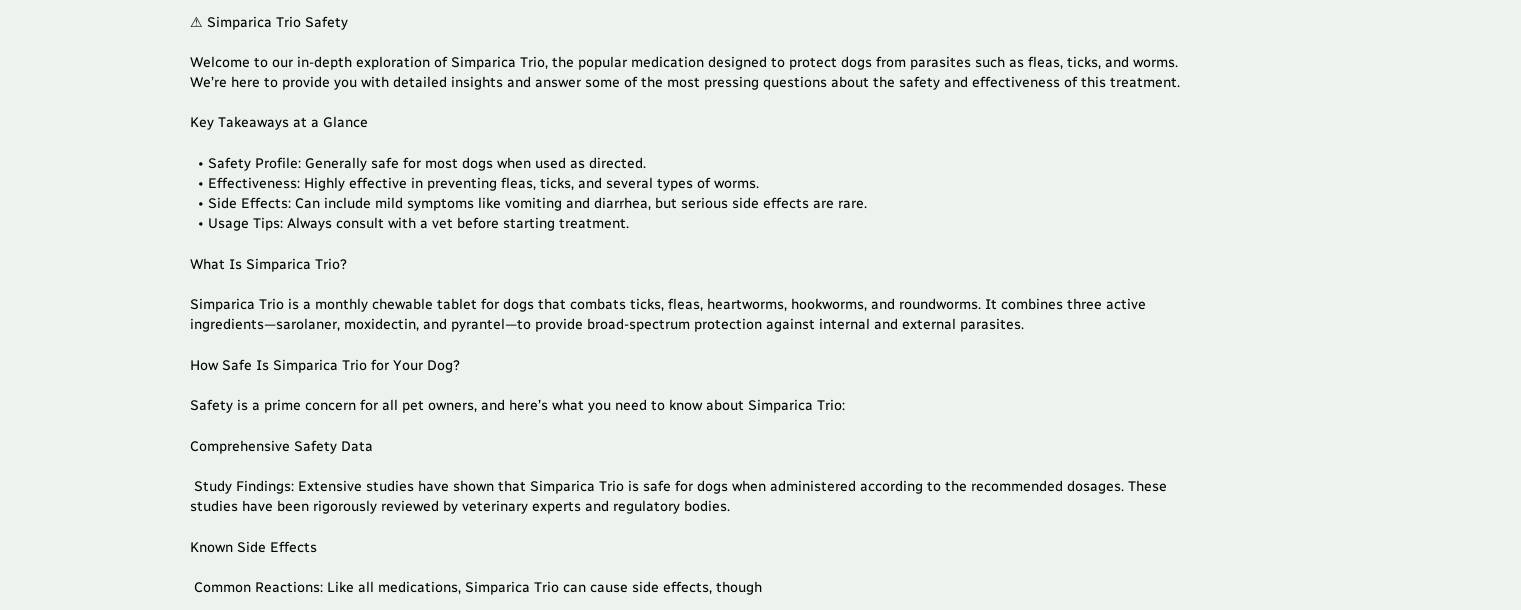⚠ Simparica Trio Safety

Welcome to our in-depth exploration of Simparica Trio, the popular medication designed to protect dogs from parasites such as fleas, ticks, and worms. We’re here to provide you with detailed insights and answer some of the most pressing questions about the safety and effectiveness of this treatment.

Key Takeaways at a Glance

  • Safety Profile: Generally safe for most dogs when used as directed.
  • Effectiveness: Highly effective in preventing fleas, ticks, and several types of worms.
  • Side Effects: Can include mild symptoms like vomiting and diarrhea, but serious side effects are rare.
  • Usage Tips: Always consult with a vet before starting treatment.

What Is Simparica Trio?

Simparica Trio is a monthly chewable tablet for dogs that combats ticks, fleas, heartworms, hookworms, and roundworms. It combines three active ingredients—sarolaner, moxidectin, and pyrantel—to provide broad-spectrum protection against internal and external parasites.

How Safe Is Simparica Trio for Your Dog?

Safety is a prime concern for all pet owners, and here’s what you need to know about Simparica Trio:

Comprehensive Safety Data

 Study Findings: Extensive studies have shown that Simparica Trio is safe for dogs when administered according to the recommended dosages. These studies have been rigorously reviewed by veterinary experts and regulatory bodies.

Known Side Effects

 Common Reactions: Like all medications, Simparica Trio can cause side effects, though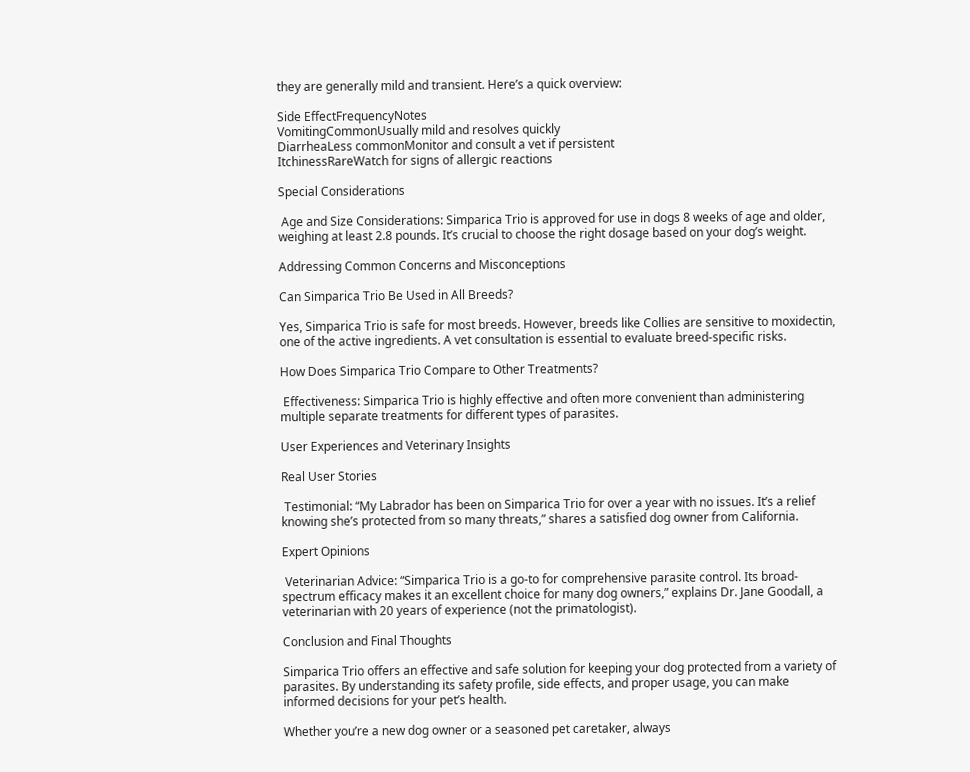they are generally mild and transient. Here’s a quick overview:

Side EffectFrequencyNotes
VomitingCommonUsually mild and resolves quickly
DiarrheaLess commonMonitor and consult a vet if persistent
ItchinessRareWatch for signs of allergic reactions

Special Considerations

 Age and Size Considerations: Simparica Trio is approved for use in dogs 8 weeks of age and older, weighing at least 2.8 pounds. It’s crucial to choose the right dosage based on your dog’s weight.

Addressing Common Concerns and Misconceptions

Can Simparica Trio Be Used in All Breeds?

Yes, Simparica Trio is safe for most breeds. However, breeds like Collies are sensitive to moxidectin, one of the active ingredients. A vet consultation is essential to evaluate breed-specific risks.

How Does Simparica Trio Compare to Other Treatments?

 Effectiveness: Simparica Trio is highly effective and often more convenient than administering multiple separate treatments for different types of parasites.

User Experiences and Veterinary Insights

Real User Stories

 Testimonial: “My Labrador has been on Simparica Trio for over a year with no issues. It’s a relief knowing she’s protected from so many threats,” shares a satisfied dog owner from California.

Expert Opinions

 Veterinarian Advice: “Simparica Trio is a go-to for comprehensive parasite control. Its broad-spectrum efficacy makes it an excellent choice for many dog owners,” explains Dr. Jane Goodall, a veterinarian with 20 years of experience (not the primatologist).

Conclusion and Final Thoughts

Simparica Trio offers an effective and safe solution for keeping your dog protected from a variety of parasites. By understanding its safety profile, side effects, and proper usage, you can make informed decisions for your pet’s health.

Whether you’re a new dog owner or a seasoned pet caretaker, always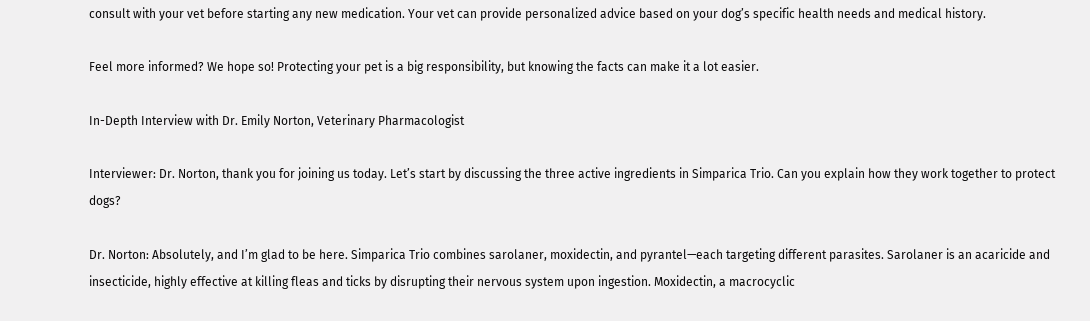consult with your vet before starting any new medication. Your vet can provide personalized advice based on your dog’s specific health needs and medical history.

Feel more informed? We hope so! Protecting your pet is a big responsibility, but knowing the facts can make it a lot easier.

In-Depth Interview with Dr. Emily Norton, Veterinary Pharmacologist

Interviewer: Dr. Norton, thank you for joining us today. Let’s start by discussing the three active ingredients in Simparica Trio. Can you explain how they work together to protect dogs?

Dr. Norton: Absolutely, and I’m glad to be here. Simparica Trio combines sarolaner, moxidectin, and pyrantel—each targeting different parasites. Sarolaner is an acaricide and insecticide, highly effective at killing fleas and ticks by disrupting their nervous system upon ingestion. Moxidectin, a macrocyclic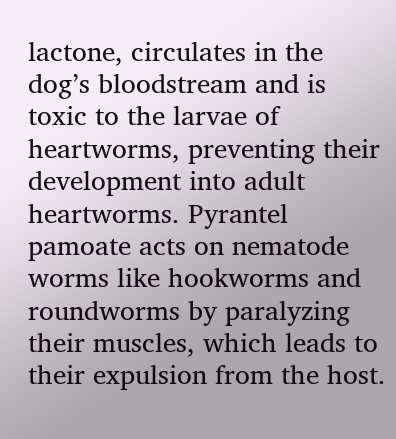lactone, circulates in the dog’s bloodstream and is toxic to the larvae of heartworms, preventing their development into adult heartworms. Pyrantel pamoate acts on nematode worms like hookworms and roundworms by paralyzing their muscles, which leads to their expulsion from the host.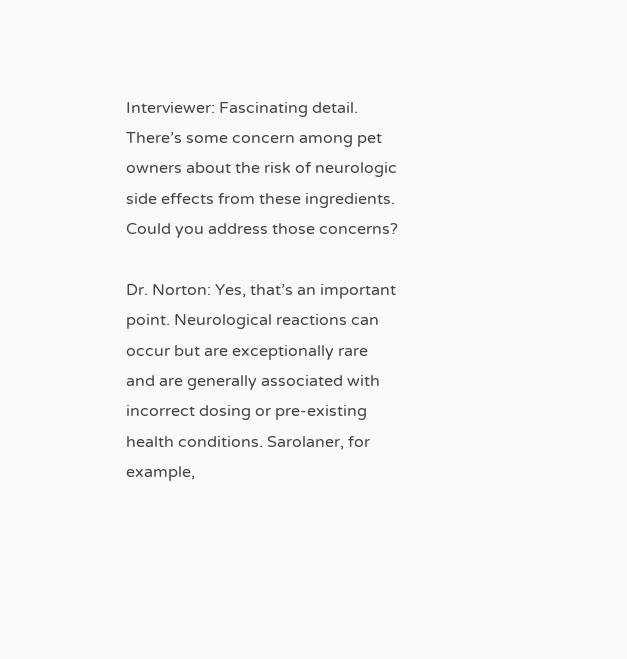Interviewer: Fascinating detail. There’s some concern among pet owners about the risk of neurologic side effects from these ingredients. Could you address those concerns?

Dr. Norton: Yes, that’s an important point. Neurological reactions can occur but are exceptionally rare and are generally associated with incorrect dosing or pre-existing health conditions. Sarolaner, for example,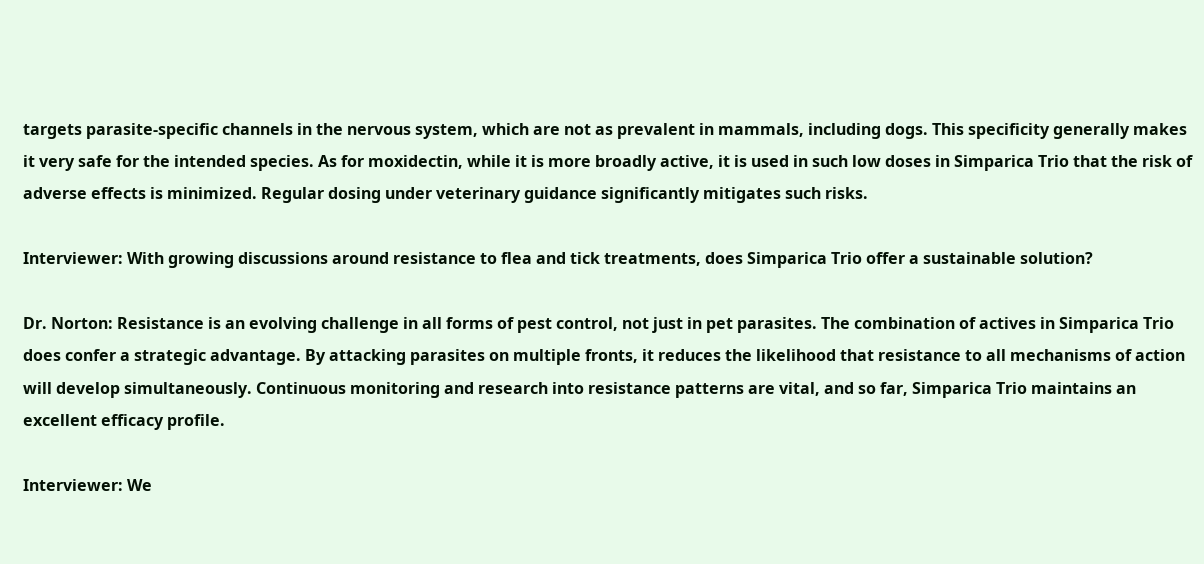targets parasite-specific channels in the nervous system, which are not as prevalent in mammals, including dogs. This specificity generally makes it very safe for the intended species. As for moxidectin, while it is more broadly active, it is used in such low doses in Simparica Trio that the risk of adverse effects is minimized. Regular dosing under veterinary guidance significantly mitigates such risks.

Interviewer: With growing discussions around resistance to flea and tick treatments, does Simparica Trio offer a sustainable solution?

Dr. Norton: Resistance is an evolving challenge in all forms of pest control, not just in pet parasites. The combination of actives in Simparica Trio does confer a strategic advantage. By attacking parasites on multiple fronts, it reduces the likelihood that resistance to all mechanisms of action will develop simultaneously. Continuous monitoring and research into resistance patterns are vital, and so far, Simparica Trio maintains an excellent efficacy profile.

Interviewer: We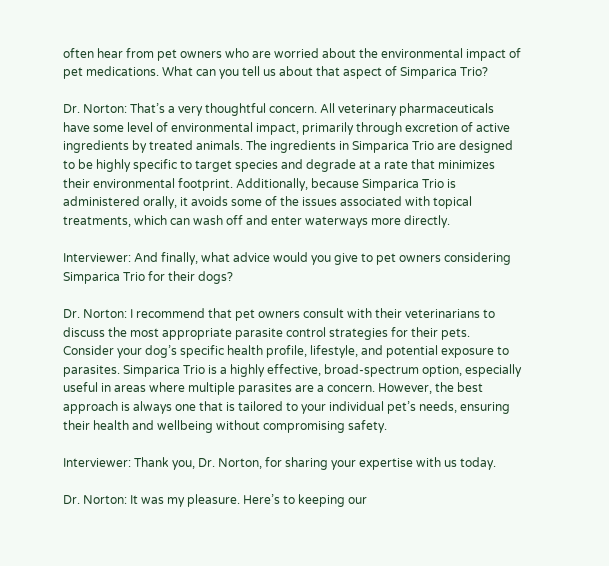often hear from pet owners who are worried about the environmental impact of pet medications. What can you tell us about that aspect of Simparica Trio?

Dr. Norton: That’s a very thoughtful concern. All veterinary pharmaceuticals have some level of environmental impact, primarily through excretion of active ingredients by treated animals. The ingredients in Simparica Trio are designed to be highly specific to target species and degrade at a rate that minimizes their environmental footprint. Additionally, because Simparica Trio is administered orally, it avoids some of the issues associated with topical treatments, which can wash off and enter waterways more directly.

Interviewer: And finally, what advice would you give to pet owners considering Simparica Trio for their dogs?

Dr. Norton: I recommend that pet owners consult with their veterinarians to discuss the most appropriate parasite control strategies for their pets. Consider your dog’s specific health profile, lifestyle, and potential exposure to parasites. Simparica Trio is a highly effective, broad-spectrum option, especially useful in areas where multiple parasites are a concern. However, the best approach is always one that is tailored to your individual pet’s needs, ensuring their health and wellbeing without compromising safety.

Interviewer: Thank you, Dr. Norton, for sharing your expertise with us today.

Dr. Norton: It was my pleasure. Here’s to keeping our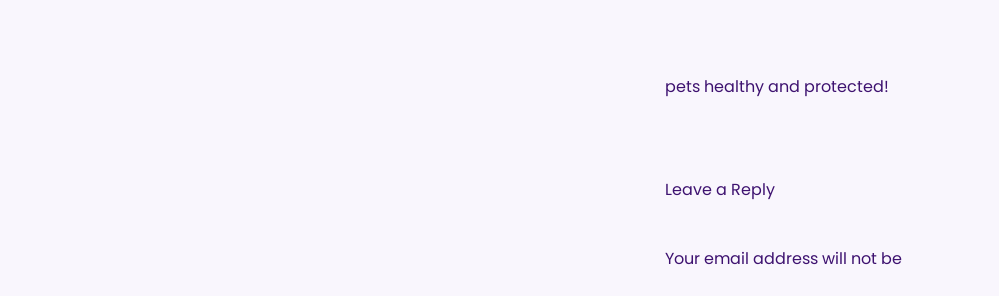pets healthy and protected!


Leave a Reply

Your email address will not be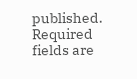published. Required fields are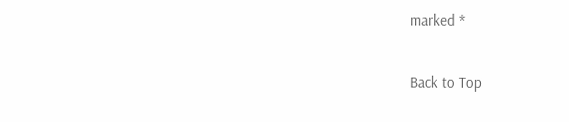marked *

Back to Top